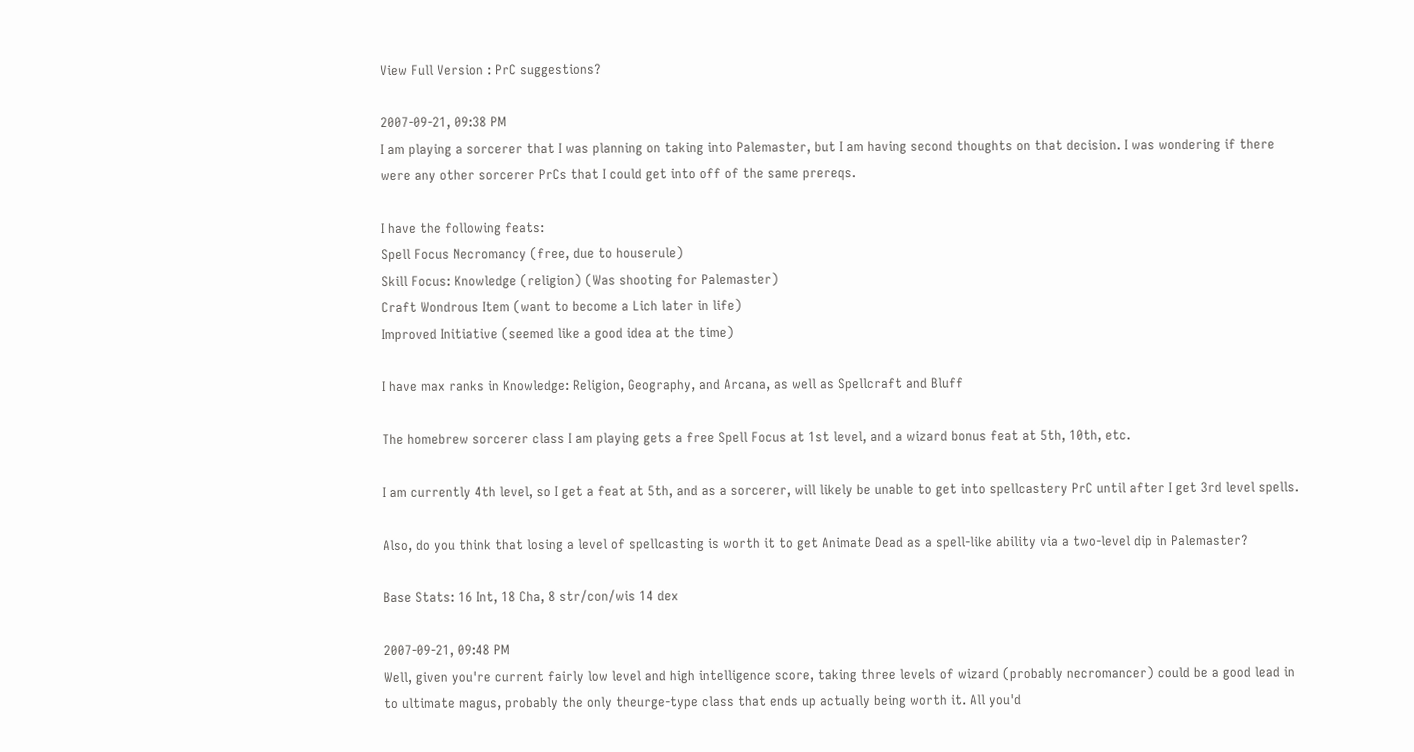View Full Version : PrC suggestions?

2007-09-21, 09:38 PM
I am playing a sorcerer that I was planning on taking into Palemaster, but I am having second thoughts on that decision. I was wondering if there were any other sorcerer PrCs that I could get into off of the same prereqs.

I have the following feats:
Spell Focus Necromancy (free, due to houserule)
Skill Focus: Knowledge (religion) (Was shooting for Palemaster)
Craft Wondrous Item (want to become a Lich later in life)
Improved Initiative (seemed like a good idea at the time)

I have max ranks in Knowledge: Religion, Geography, and Arcana, as well as Spellcraft and Bluff

The homebrew sorcerer class I am playing gets a free Spell Focus at 1st level, and a wizard bonus feat at 5th, 10th, etc.

I am currently 4th level, so I get a feat at 5th, and as a sorcerer, will likely be unable to get into spellcastery PrC until after I get 3rd level spells.

Also, do you think that losing a level of spellcasting is worth it to get Animate Dead as a spell-like ability via a two-level dip in Palemaster?

Base Stats: 16 Int, 18 Cha, 8 str/con/wis 14 dex

2007-09-21, 09:48 PM
Well, given you're current fairly low level and high intelligence score, taking three levels of wizard (probably necromancer) could be a good lead in to ultimate magus, probably the only theurge-type class that ends up actually being worth it. All you'd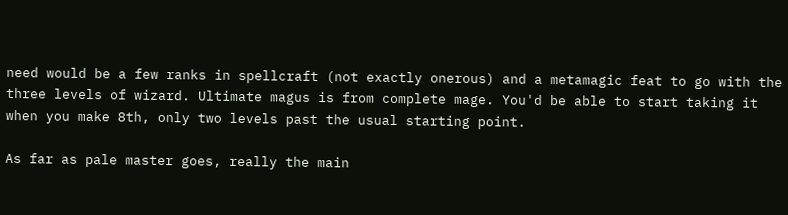need would be a few ranks in spellcraft (not exactly onerous) and a metamagic feat to go with the three levels of wizard. Ultimate magus is from complete mage. You'd be able to start taking it when you make 8th, only two levels past the usual starting point.

As far as pale master goes, really the main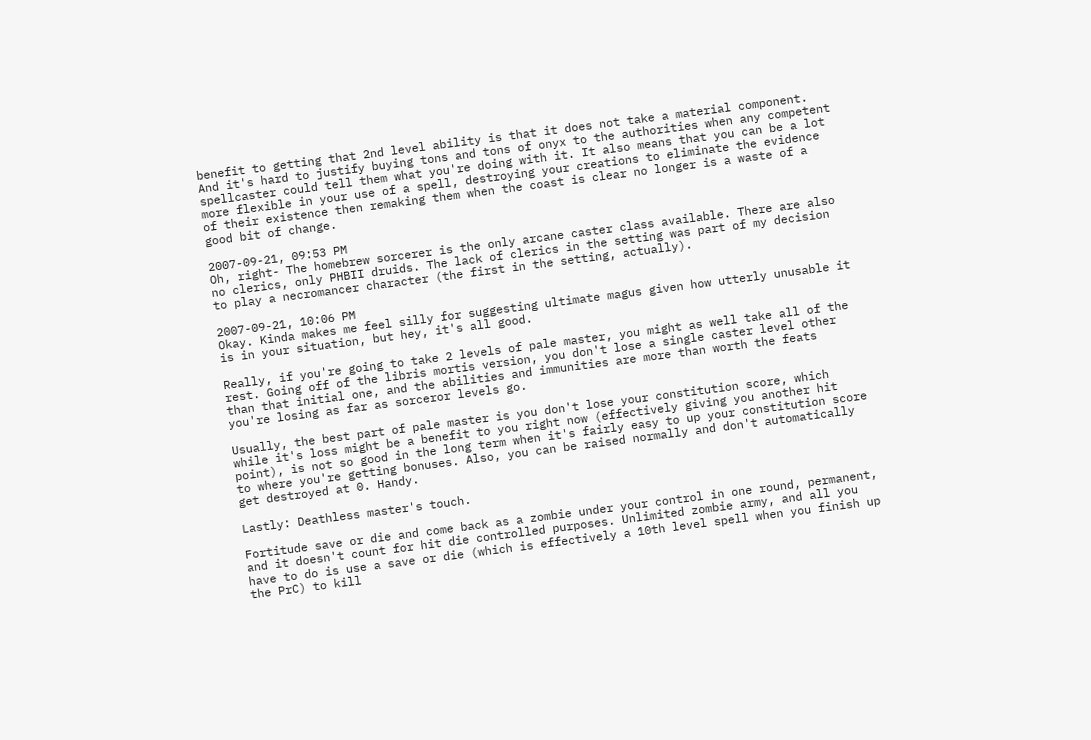benefit to getting that 2nd level ability is that it does not take a material component. And it's hard to justify buying tons and tons of onyx to the authorities when any competent spellcaster could tell them what you're doing with it. It also means that you can be a lot more flexible in your use of a spell, destroying your creations to eliminate the evidence of their existence then remaking them when the coast is clear no longer is a waste of a good bit of change.

2007-09-21, 09:53 PM
Oh, right- The homebrew sorcerer is the only arcane caster class available. There are also no clerics, only PHBII druids. The lack of clerics in the setting was part of my decision to play a necromancer character (the first in the setting, actually).

2007-09-21, 10:06 PM
Okay. Kinda makes me feel silly for suggesting ultimate magus given how utterly unusable it is in your situation, but hey, it's all good.

Really, if you're going to take 2 levels of pale master, you might as well take all of the rest. Going off of the libris mortis version, you don't lose a single caster level other than that initial one, and the abilities and immunities are more than worth the feats you're losing as far as sorceror levels go.

Usually, the best part of pale master is you don't lose your constitution score, which while it's loss might be a benefit to you right now (effectively giving you another hit point), is not so good in the long term when it's fairly easy to up your constitution score to where you're getting bonuses. Also, you can be raised normally and don't automatically get destroyed at 0. Handy.

Lastly: Deathless master's touch.

Fortitude save or die and come back as a zombie under your control in one round, permanent, and it doesn't count for hit die controlled purposes. Unlimited zombie army, and all you have to do is use a save or die (which is effectively a 10th level spell when you finish up the PrC) to kill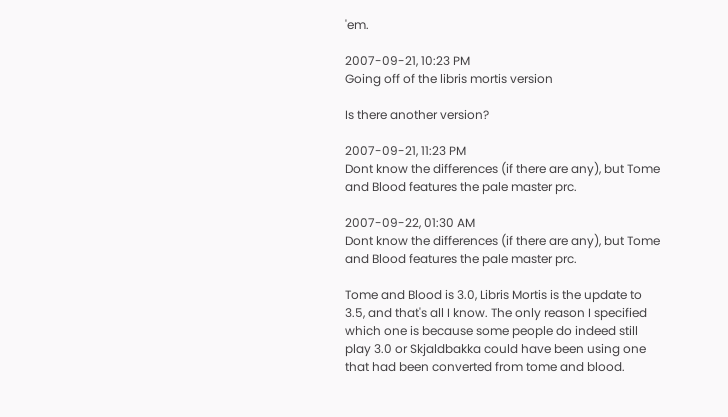'em.

2007-09-21, 10:23 PM
Going off of the libris mortis version

Is there another version?

2007-09-21, 11:23 PM
Dont know the differences (if there are any), but Tome and Blood features the pale master prc.

2007-09-22, 01:30 AM
Dont know the differences (if there are any), but Tome and Blood features the pale master prc.

Tome and Blood is 3.0, Libris Mortis is the update to 3.5, and that's all I know. The only reason I specified which one is because some people do indeed still play 3.0 or Skjaldbakka could have been using one that had been converted from tome and blood.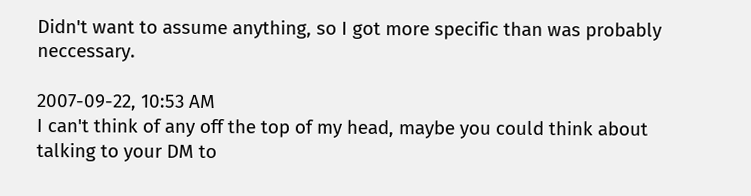Didn't want to assume anything, so I got more specific than was probably neccessary.

2007-09-22, 10:53 AM
I can't think of any off the top of my head, maybe you could think about talking to your DM to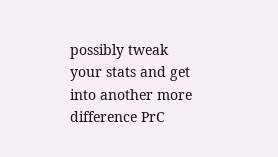possibly tweak your stats and get into another more difference PrC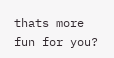thats more fun for you?